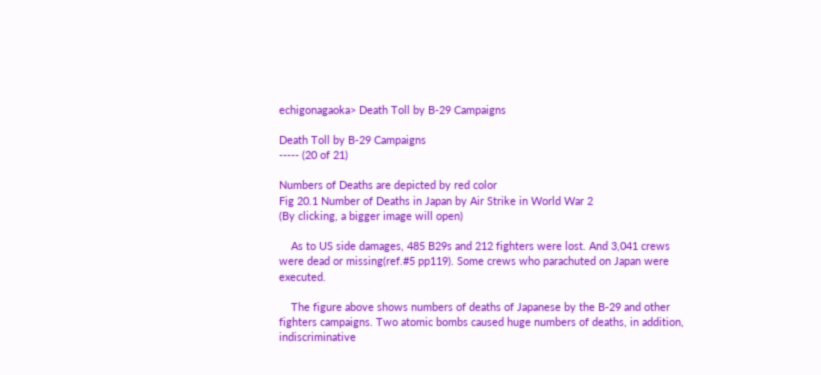echigonagaoka> Death Toll by B-29 Campaigns

Death Toll by B-29 Campaigns
----- (20 of 21)

Numbers of Deaths are depicted by red color
Fig 20.1 Number of Deaths in Japan by Air Strike in World War 2
(By clicking, a bigger image will open)

    As to US side damages, 485 B29s and 212 fighters were lost. And 3,041 crews were dead or missing(ref.#5 pp119). Some crews who parachuted on Japan were executed.

    The figure above shows numbers of deaths of Japanese by the B-29 and other fighters campaigns. Two atomic bombs caused huge numbers of deaths, in addition, indiscriminative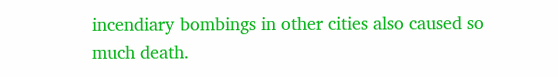incendiary bombings in other cities also caused so much death.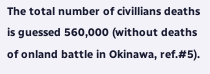The total number of civillians deaths is guessed 560,000 (without deaths of onland battle in Okinawa, ref.#5).